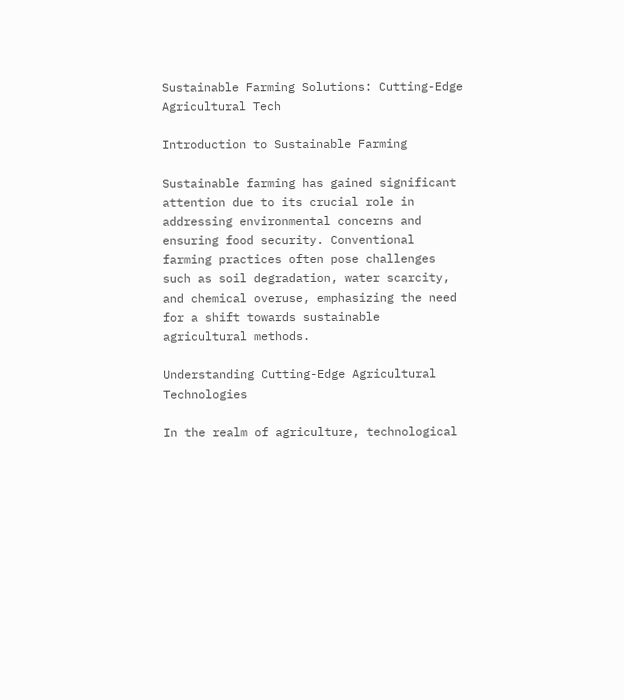Sustainable Farming Solutions: Cutting-Edge Agricultural Tech

Introduction to Sustainable Farming

Sustainable farming has gained significant attention due to its crucial role in addressing environmental concerns and ensuring food security. Conventional farming practices often pose challenges such as soil degradation, water scarcity, and chemical overuse, emphasizing the need for a shift towards sustainable agricultural methods.

Understanding Cutting-Edge Agricultural Technologies

In the realm of agriculture, technological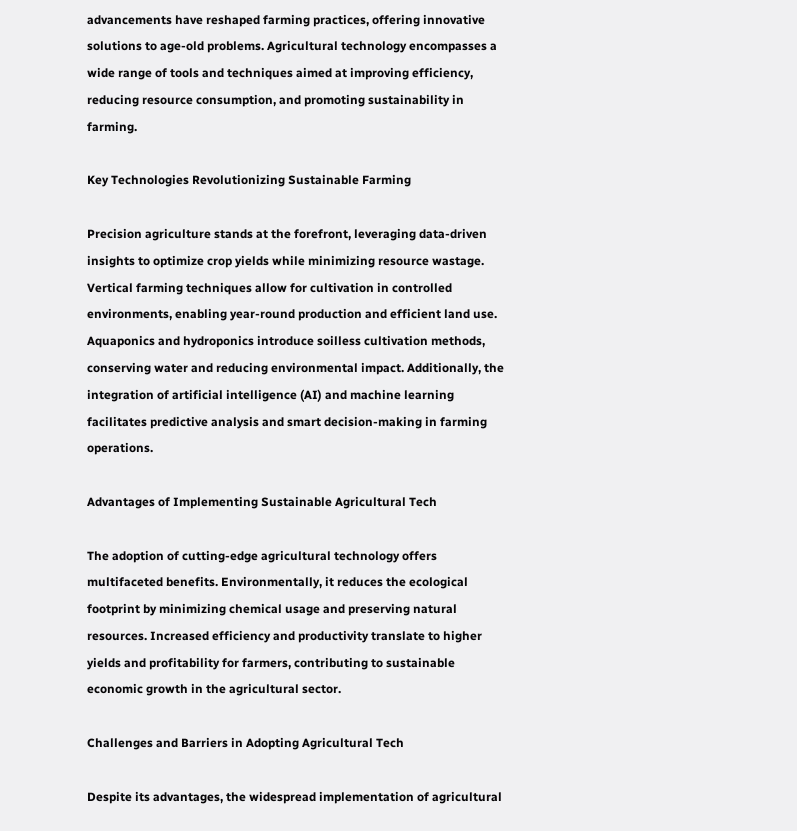advancements have reshaped farming practices, offering innovative solutions to age-old problems. Agricultural technology encompasses a wide range of tools and techniques aimed at improving efficiency, reducing resource consumption, and promoting sustainability in farming.

Key Technologies Revolutionizing Sustainable Farming

Precision agriculture stands at the forefront, leveraging data-driven insights to optimize crop yields while minimizing resource wastage. Vertical farming techniques allow for cultivation in controlled environments, enabling year-round production and efficient land use. Aquaponics and hydroponics introduce soilless cultivation methods, conserving water and reducing environmental impact. Additionally, the integration of artificial intelligence (AI) and machine learning facilitates predictive analysis and smart decision-making in farming operations.

Advantages of Implementing Sustainable Agricultural Tech

The adoption of cutting-edge agricultural technology offers multifaceted benefits. Environmentally, it reduces the ecological footprint by minimizing chemical usage and preserving natural resources. Increased efficiency and productivity translate to higher yields and profitability for farmers, contributing to sustainable economic growth in the agricultural sector.

Challenges and Barriers in Adopting Agricultural Tech

Despite its advantages, the widespread implementation of agricultural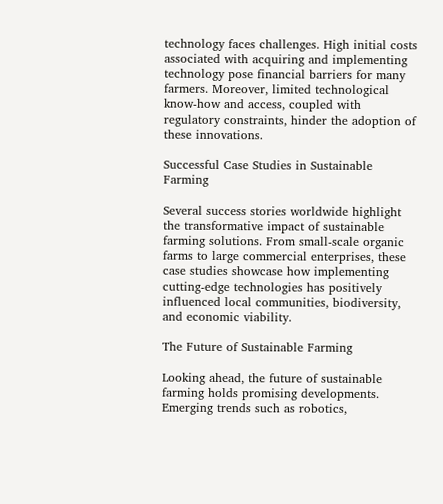technology faces challenges. High initial costs associated with acquiring and implementing technology pose financial barriers for many farmers. Moreover, limited technological know-how and access, coupled with regulatory constraints, hinder the adoption of these innovations.

Successful Case Studies in Sustainable Farming

Several success stories worldwide highlight the transformative impact of sustainable farming solutions. From small-scale organic farms to large commercial enterprises, these case studies showcase how implementing cutting-edge technologies has positively influenced local communities, biodiversity, and economic viability.

The Future of Sustainable Farming

Looking ahead, the future of sustainable farming holds promising developments. Emerging trends such as robotics,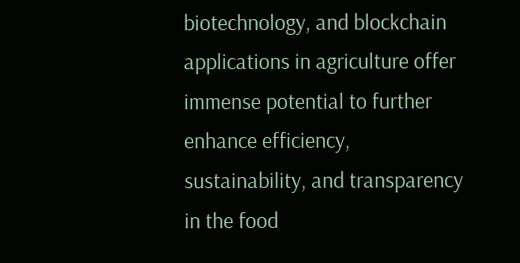biotechnology, and blockchain applications in agriculture offer immense potential to further enhance efficiency, sustainability, and transparency in the food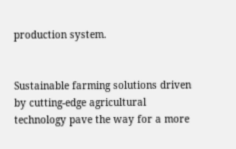production system.


Sustainable farming solutions driven by cutting-edge agricultural technology pave the way for a more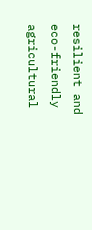resilient and eco-friendly agricultural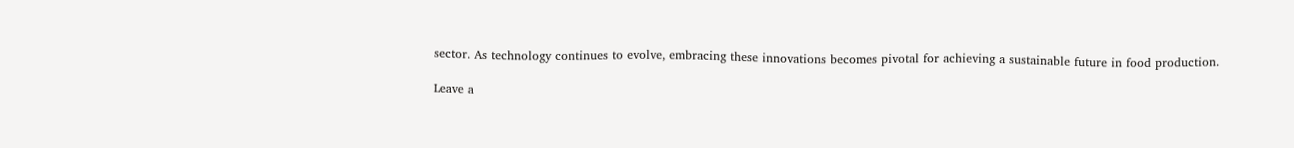sector. As technology continues to evolve, embracing these innovations becomes pivotal for achieving a sustainable future in food production.

Leave a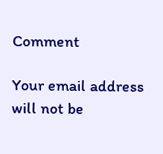Comment

Your email address will not be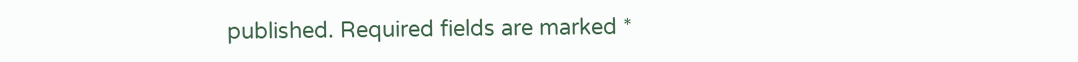published. Required fields are marked *